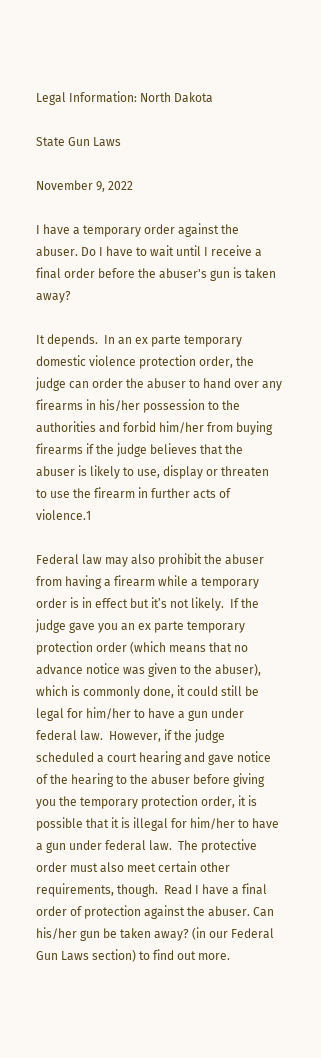Legal Information: North Dakota

State Gun Laws

November 9, 2022

I have a temporary order against the abuser. Do I have to wait until I receive a final order before the abuser's gun is taken away?

It depends.  In an ex parte temporary domestic violence protection order, the judge can order the abuser to hand over any firearms in his/her possession to the authorities and forbid him/her from buying firearms if the judge believes that the abuser is likely to use, display or threaten to use the firearm in further acts of violence.1

Federal law may also prohibit the abuser from having a firearm while a temporary order is in effect but it’s not likely.  If the judge gave you an ex parte temporary protection order (which means that no advance notice was given to the abuser), which is commonly done, it could still be legal for him/her to have a gun under federal law.  However, if the judge scheduled a court hearing and gave notice of the hearing to the abuser before giving you the temporary protection order, it is possible that it is illegal for him/her to have a gun under federal law.  The protective order must also meet certain other requirements, though.  Read I have a final order of protection against the abuser. Can his/her gun be taken away? (in our Federal Gun Laws section) to find out more.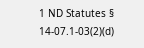1 ND Statutes § 14-07.1-03(2)(d)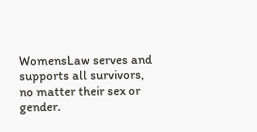WomensLaw serves and supports all survivors, no matter their sex or gender.